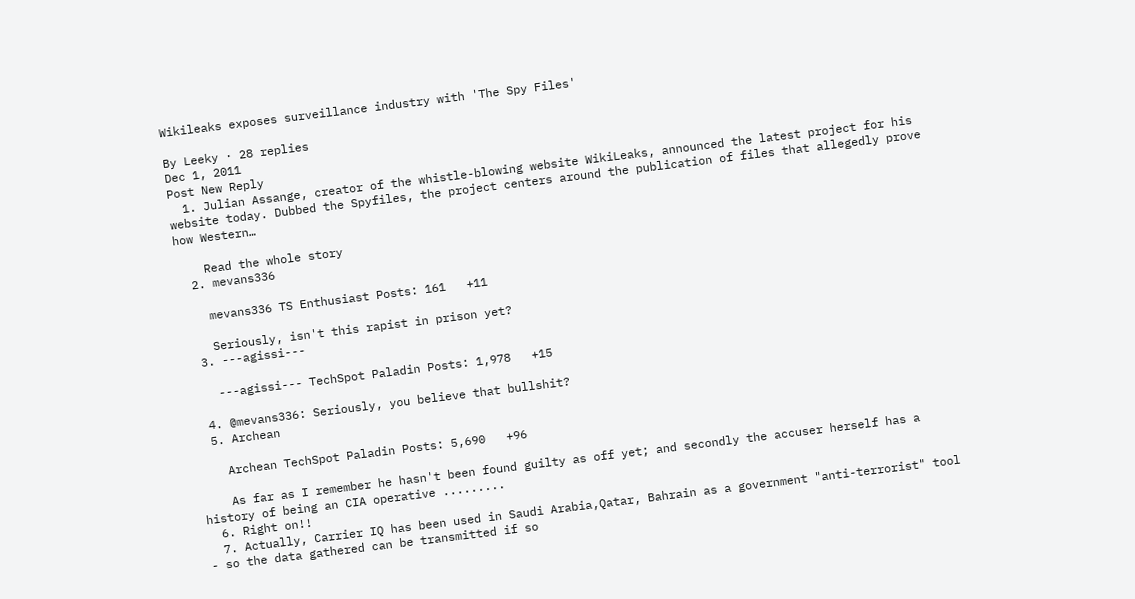Wikileaks exposes surveillance industry with 'The Spy Files'

By Leeky · 28 replies
Dec 1, 2011
Post New Reply
  1. Julian Assange, creator of the whistle-blowing website WikiLeaks, announced the latest project for his website today. Dubbed the Spyfiles, the project centers around the publication of files that allegedly prove how Western…

    Read the whole story
  2. mevans336

    mevans336 TS Enthusiast Posts: 161   +11

    Seriously, isn't this rapist in prison yet?
  3. ---agissi---

    ---agissi--- TechSpot Paladin Posts: 1,978   +15

  4. @mevans336: Seriously, you believe that bullshit?
  5. Archean

    Archean TechSpot Paladin Posts: 5,690   +96

    As far as I remember he hasn't been found guilty as off yet; and secondly the accuser herself has a history of being an CIA operative .........
  6. Right on!!
  7. Actually, Carrier IQ has been used in Saudi Arabia,Qatar, Bahrain as a government "anti-terrorist" tool - so the data gathered can be transmitted if so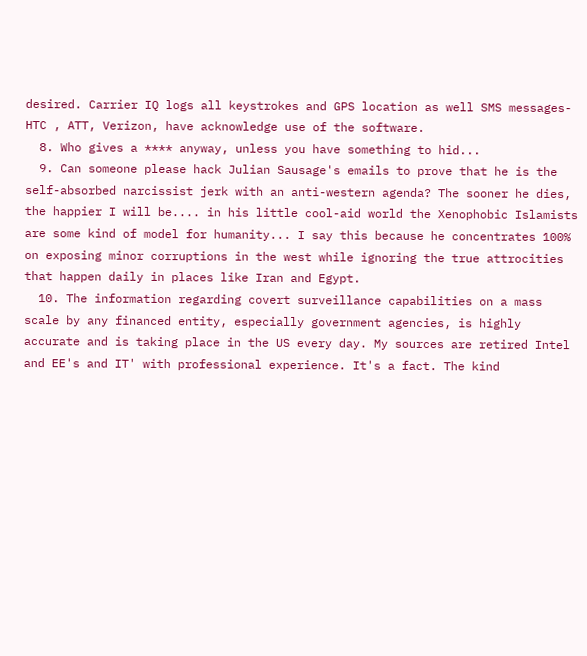desired. Carrier IQ logs all keystrokes and GPS location as well SMS messages- HTC , ATT, Verizon, have acknowledge use of the software.
  8. Who gives a **** anyway, unless you have something to hid...
  9. Can someone please hack Julian Sausage's emails to prove that he is the self-absorbed narcissist jerk with an anti-western agenda? The sooner he dies, the happier I will be.... in his little cool-aid world the Xenophobic Islamists are some kind of model for humanity... I say this because he concentrates 100% on exposing minor corruptions in the west while ignoring the true attrocities that happen daily in places like Iran and Egypt.
  10. The information regarding covert surveillance capabilities on a mass scale by any financed entity, especially government agencies, is highly accurate and is taking place in the US every day. My sources are retired Intel and EE's and IT' with professional experience. It's a fact. The kind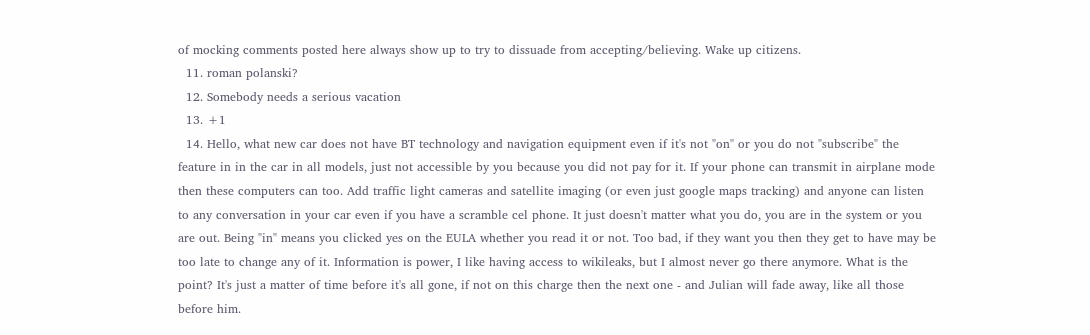of mocking comments posted here always show up to try to dissuade from accepting/believing. Wake up citizens.
  11. roman polanski?
  12. Somebody needs a serious vacation
  13. +1
  14. Hello, what new car does not have BT technology and navigation equipment even if it's not "on" or you do not "subscribe" the feature in in the car in all models, just not accessible by you because you did not pay for it. If your phone can transmit in airplane mode then these computers can too. Add traffic light cameras and satellite imaging (or even just google maps tracking) and anyone can listen to any conversation in your car even if you have a scramble cel phone. It just doesn't matter what you do, you are in the system or you are out. Being "in" means you clicked yes on the EULA whether you read it or not. Too bad, if they want you then they get to have may be too late to change any of it. Information is power, I like having access to wikileaks, but I almost never go there anymore. What is the point? It's just a matter of time before it's all gone, if not on this charge then the next one - and Julian will fade away, like all those before him.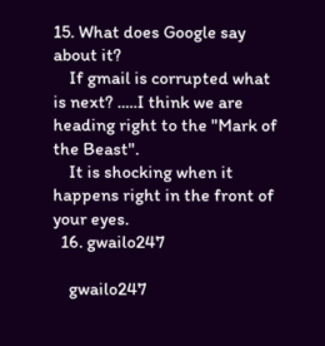15. What does Google say about it?
    If gmail is corrupted what is next? .....I think we are heading right to the "Mark of the Beast".
    It is shocking when it happens right in the front of your eyes.
  16. gwailo247

    gwailo247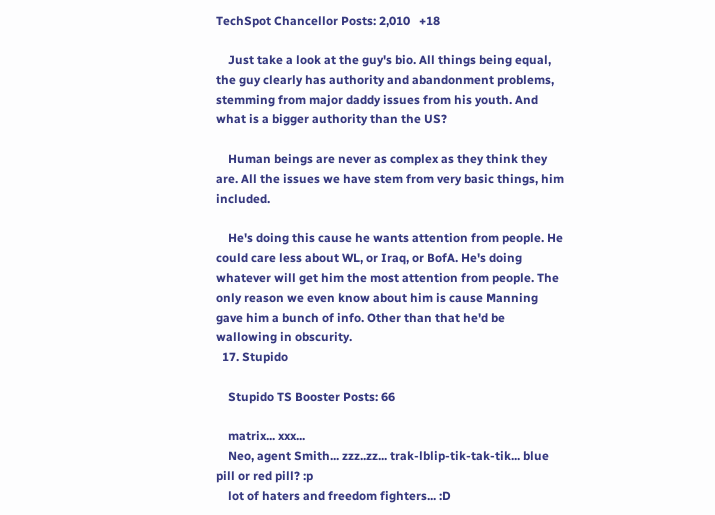TechSpot Chancellor Posts: 2,010   +18

    Just take a look at the guy's bio. All things being equal, the guy clearly has authority and abandonment problems, stemming from major daddy issues from his youth. And what is a bigger authority than the US?

    Human beings are never as complex as they think they are. All the issues we have stem from very basic things, him included.

    He's doing this cause he wants attention from people. He could care less about WL, or Iraq, or BofA. He's doing whatever will get him the most attention from people. The only reason we even know about him is cause Manning gave him a bunch of info. Other than that he'd be wallowing in obscurity.
  17. Stupido

    Stupido TS Booster Posts: 66

    matrix... xxx...
    Neo, agent Smith... zzz..zz... trak-lblip-tik-tak-tik... blue pill or red pill? :p
    lot of haters and freedom fighters... :D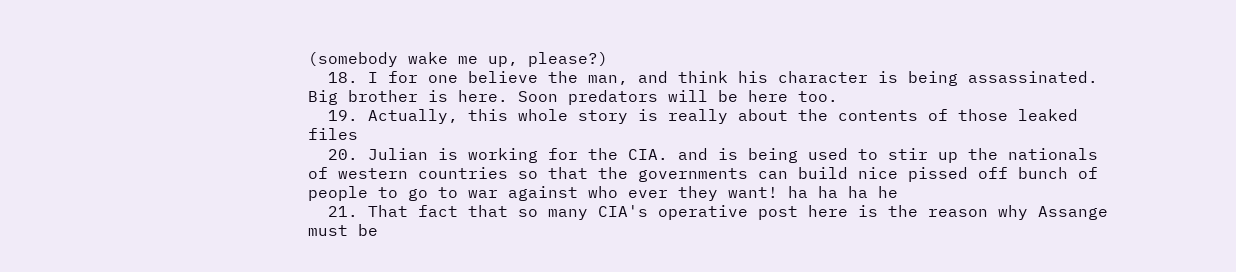(somebody wake me up, please?)
  18. I for one believe the man, and think his character is being assassinated. Big brother is here. Soon predators will be here too.
  19. Actually, this whole story is really about the contents of those leaked files
  20. Julian is working for the CIA. and is being used to stir up the nationals of western countries so that the governments can build nice pissed off bunch of people to go to war against who ever they want! ha ha ha he
  21. That fact that so many CIA's operative post here is the reason why Assange must be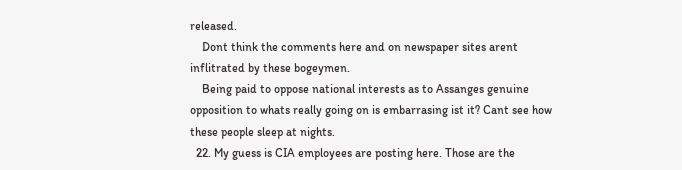released.
    Dont think the comments here and on newspaper sites arent inflitrated by these bogeymen.
    Being paid to oppose national interests as to Assanges genuine opposition to whats really going on is embarrasing ist it? Cant see how these people sleep at nights.
  22. My guess is CIA employees are posting here. Those are the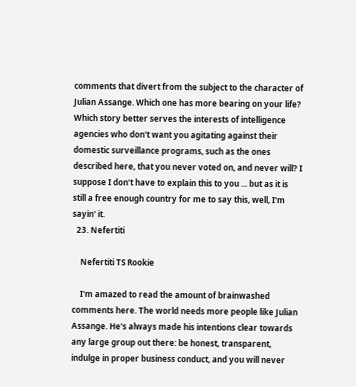comments that divert from the subject to the character of Julian Assange. Which one has more bearing on your life? Which story better serves the interests of intelligence agencies who don't want you agitating against their domestic surveillance programs, such as the ones described here, that you never voted on, and never will? I suppose I don't have to explain this to you ... but as it is still a free enough country for me to say this, well, I'm sayin' it.
  23. Nefertiti

    Nefertiti TS Rookie

    I'm amazed to read the amount of brainwashed comments here. The world needs more people like Julian Assange. He's always made his intentions clear towards any large group out there: be honest, transparent, indulge in proper business conduct, and you will never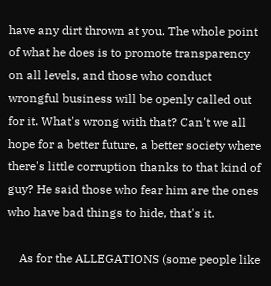have any dirt thrown at you. The whole point of what he does is to promote transparency on all levels, and those who conduct wrongful business will be openly called out for it. What's wrong with that? Can't we all hope for a better future, a better society where there's little corruption thanks to that kind of guy? He said those who fear him are the ones who have bad things to hide, that's it.

    As for the ALLEGATIONS (some people like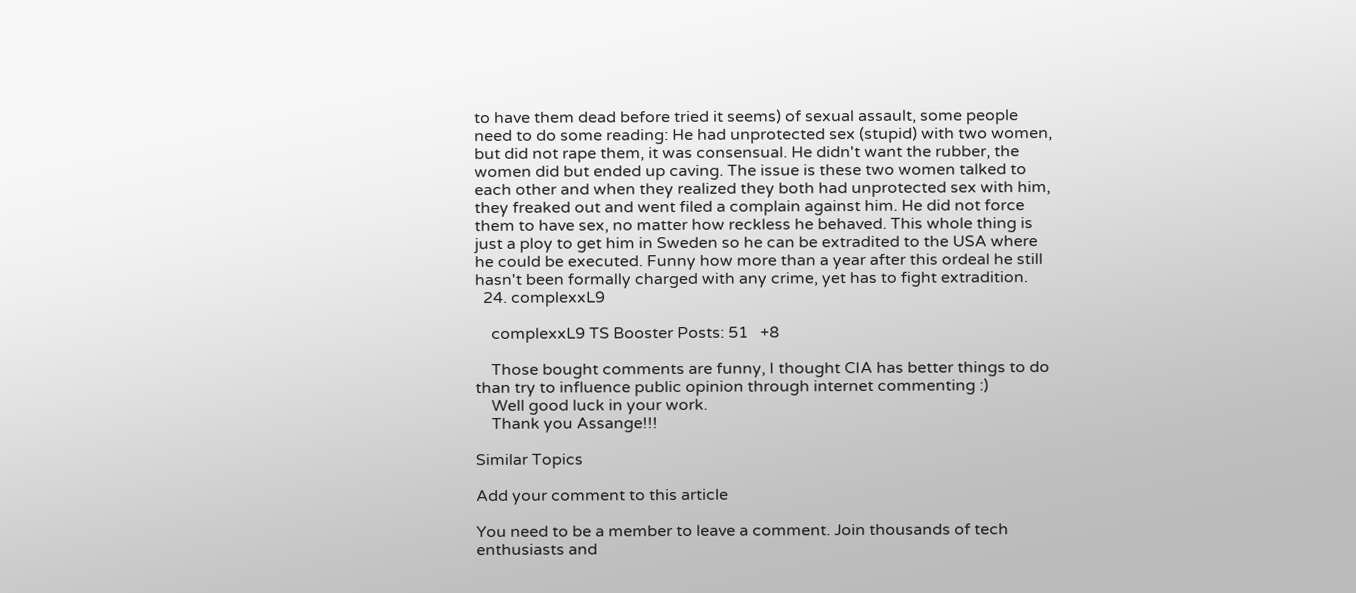to have them dead before tried it seems) of sexual assault, some people need to do some reading: He had unprotected sex (stupid) with two women, but did not rape them, it was consensual. He didn't want the rubber, the women did but ended up caving. The issue is these two women talked to each other and when they realized they both had unprotected sex with him, they freaked out and went filed a complain against him. He did not force them to have sex, no matter how reckless he behaved. This whole thing is just a ploy to get him in Sweden so he can be extradited to the USA where he could be executed. Funny how more than a year after this ordeal he still hasn't been formally charged with any crime, yet has to fight extradition.
  24. complexxL9

    complexxL9 TS Booster Posts: 51   +8

    Those bought comments are funny, I thought CIA has better things to do than try to influence public opinion through internet commenting :)
    Well good luck in your work.
    Thank you Assange!!!

Similar Topics

Add your comment to this article

You need to be a member to leave a comment. Join thousands of tech enthusiasts and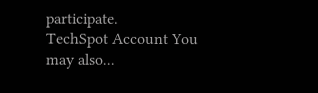participate.
TechSpot Account You may also...